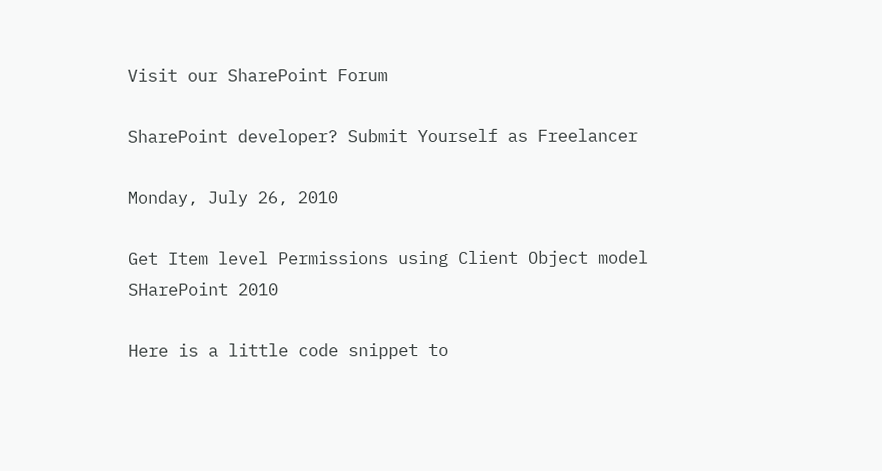Visit our SharePoint Forum

SharePoint developer? Submit Yourself as Freelancer

Monday, July 26, 2010

Get Item level Permissions using Client Object model SHarePoint 2010

Here is a little code snippet to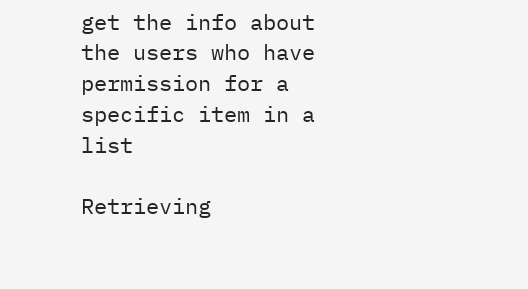get the info about the users who have permission for a specific item in a list

Retrieving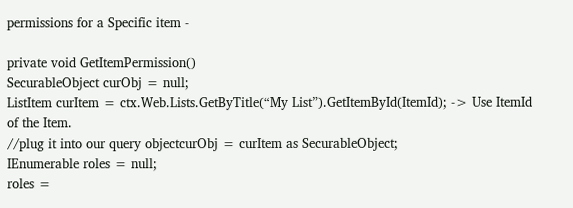permissions for a Specific item -

private void GetItemPermission()
SecurableObject curObj = null;
ListItem curItem = ctx.Web.Lists.GetByTitle(“My List”).GetItemById(ItemId); -> Use ItemId of the Item.
//plug it into our query objectcurObj = curItem as SecurableObject;
IEnumerable roles = null;
roles =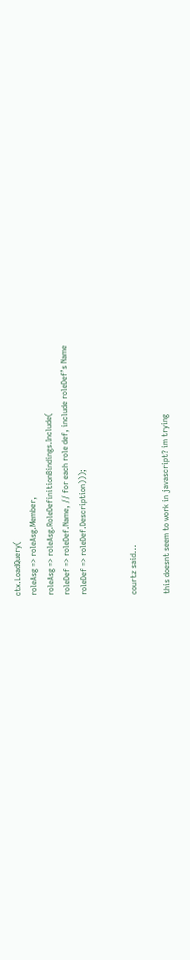ctx.LoadQuery(
roleAsg => roleAsg.Member,
roleAsg => roleAsg.RoleDefinitionBindings.Include(
roleDef => roleDef.Name, // for each role def, include roleDef’s Name
roleDef => roleDef.Description)));


courtz said...

this doesnt seem to work in javascript? im trying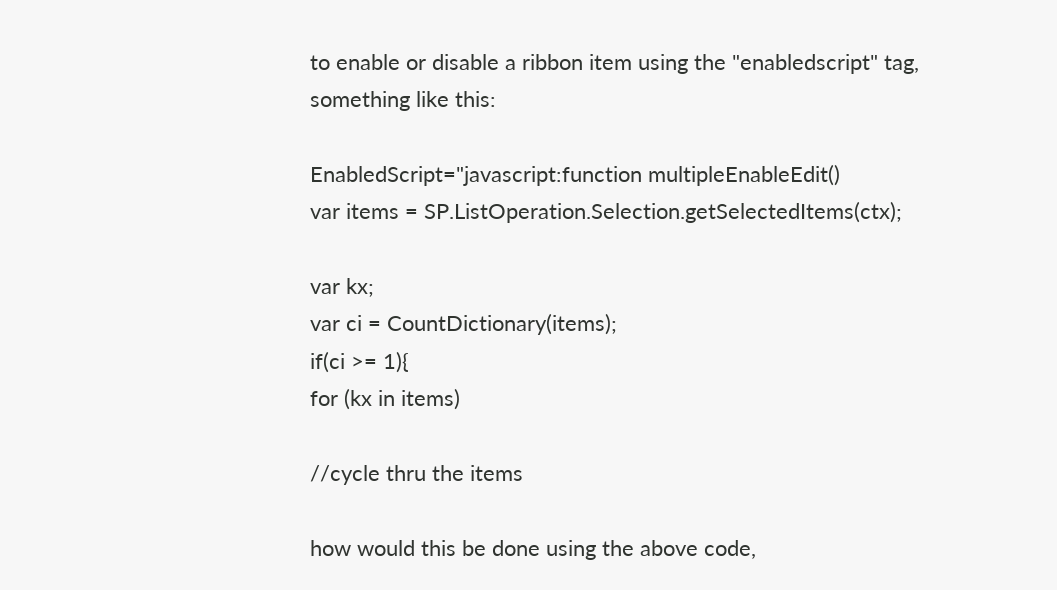to enable or disable a ribbon item using the "enabledscript" tag, something like this:

EnabledScript="javascript:function multipleEnableEdit()
var items = SP.ListOperation.Selection.getSelectedItems(ctx);

var kx;
var ci = CountDictionary(items);
if(ci >= 1){
for (kx in items)

//cycle thru the items

how would this be done using the above code,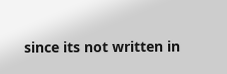since its not written in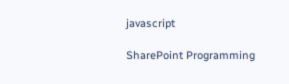javascript

SharePoint Programming